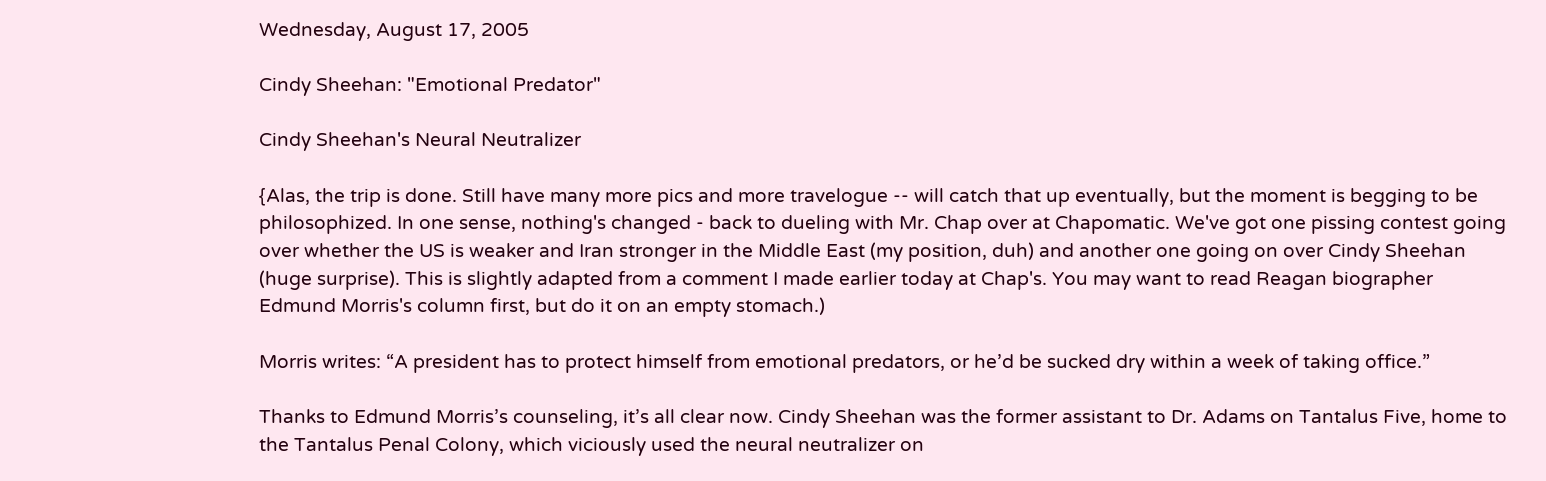Wednesday, August 17, 2005

Cindy Sheehan: "Emotional Predator"

Cindy Sheehan's Neural Neutralizer

{Alas, the trip is done. Still have many more pics and more travelogue -- will catch that up eventually, but the moment is begging to be philosophized. In one sense, nothing's changed - back to dueling with Mr. Chap over at Chapomatic. We've got one pissing contest going over whether the US is weaker and Iran stronger in the Middle East (my position, duh) and another one going on over Cindy Sheehan (huge surprise). This is slightly adapted from a comment I made earlier today at Chap's. You may want to read Reagan biographer Edmund Morris's column first, but do it on an empty stomach.)

Morris writes: “A president has to protect himself from emotional predators, or he’d be sucked dry within a week of taking office.”

Thanks to Edmund Morris’s counseling, it’s all clear now. Cindy Sheehan was the former assistant to Dr. Adams on Tantalus Five, home to the Tantalus Penal Colony, which viciously used the neural neutralizer on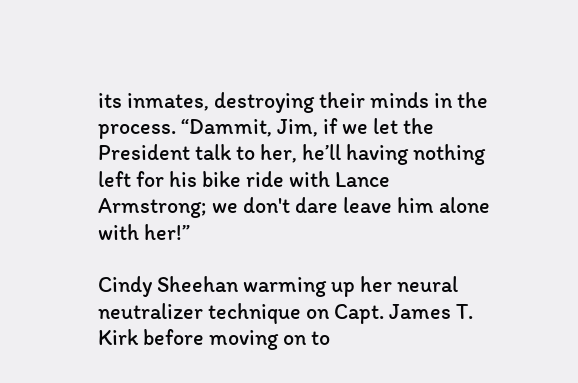its inmates, destroying their minds in the process. “Dammit, Jim, if we let the President talk to her, he’ll having nothing left for his bike ride with Lance Armstrong; we don't dare leave him alone with her!”

Cindy Sheehan warming up her neural neutralizer technique on Capt. James T. Kirk before moving on to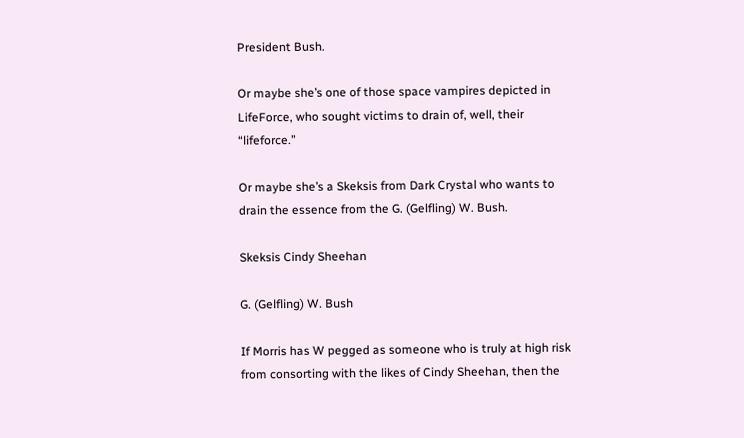President Bush.

Or maybe she’s one of those space vampires depicted in LifeForce, who sought victims to drain of, well, their “lifeforce.”

Or maybe she’s a Skeksis from Dark Crystal who wants to drain the essence from the G. (Gelfling) W. Bush.

Skeksis Cindy Sheehan

G. (Gelfling) W. Bush

If Morris has W pegged as someone who is truly at high risk from consorting with the likes of Cindy Sheehan, then the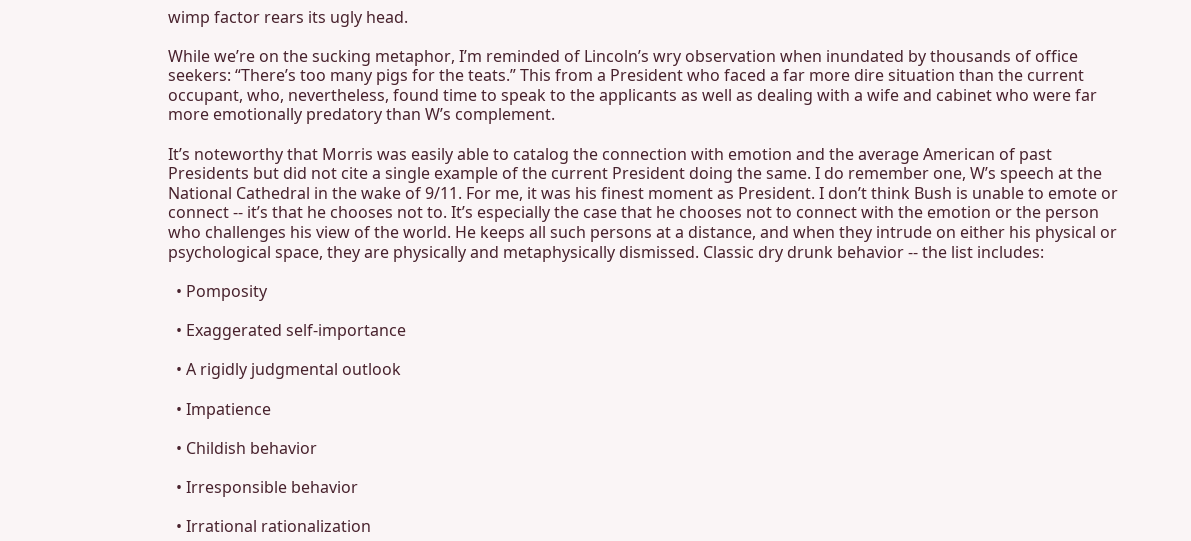wimp factor rears its ugly head.

While we’re on the sucking metaphor, I’m reminded of Lincoln’s wry observation when inundated by thousands of office seekers: “There’s too many pigs for the teats.” This from a President who faced a far more dire situation than the current occupant, who, nevertheless, found time to speak to the applicants as well as dealing with a wife and cabinet who were far more emotionally predatory than W’s complement.

It’s noteworthy that Morris was easily able to catalog the connection with emotion and the average American of past Presidents but did not cite a single example of the current President doing the same. I do remember one, W’s speech at the National Cathedral in the wake of 9/11. For me, it was his finest moment as President. I don’t think Bush is unable to emote or connect -- it’s that he chooses not to. It’s especially the case that he chooses not to connect with the emotion or the person who challenges his view of the world. He keeps all such persons at a distance, and when they intrude on either his physical or psychological space, they are physically and metaphysically dismissed. Classic dry drunk behavior -- the list includes:

  • Pomposity

  • Exaggerated self-importance

  • A rigidly judgmental outlook

  • Impatience

  • Childish behavior

  • Irresponsible behavior

  • Irrational rationalization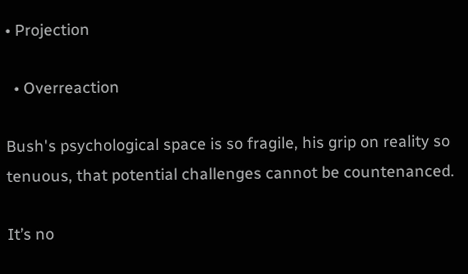• Projection

  • Overreaction

Bush's psychological space is so fragile, his grip on reality so tenuous, that potential challenges cannot be countenanced.

It’s no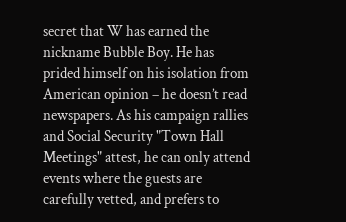secret that W has earned the nickname Bubble Boy. He has prided himself on his isolation from American opinion – he doesn’t read newspapers. As his campaign rallies and Social Security "Town Hall Meetings" attest, he can only attend events where the guests are carefully vetted, and prefers to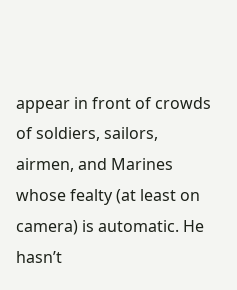appear in front of crowds of soldiers, sailors, airmen, and Marines whose fealty (at least on camera) is automatic. He hasn’t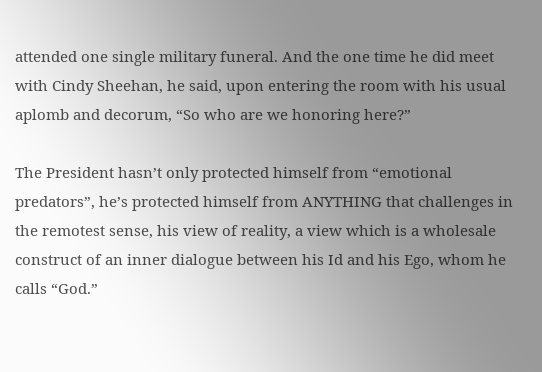attended one single military funeral. And the one time he did meet with Cindy Sheehan, he said, upon entering the room with his usual aplomb and decorum, “So who are we honoring here?”

The President hasn’t only protected himself from “emotional predators”, he’s protected himself from ANYTHING that challenges in the remotest sense, his view of reality, a view which is a wholesale construct of an inner dialogue between his Id and his Ego, whom he calls “God.”